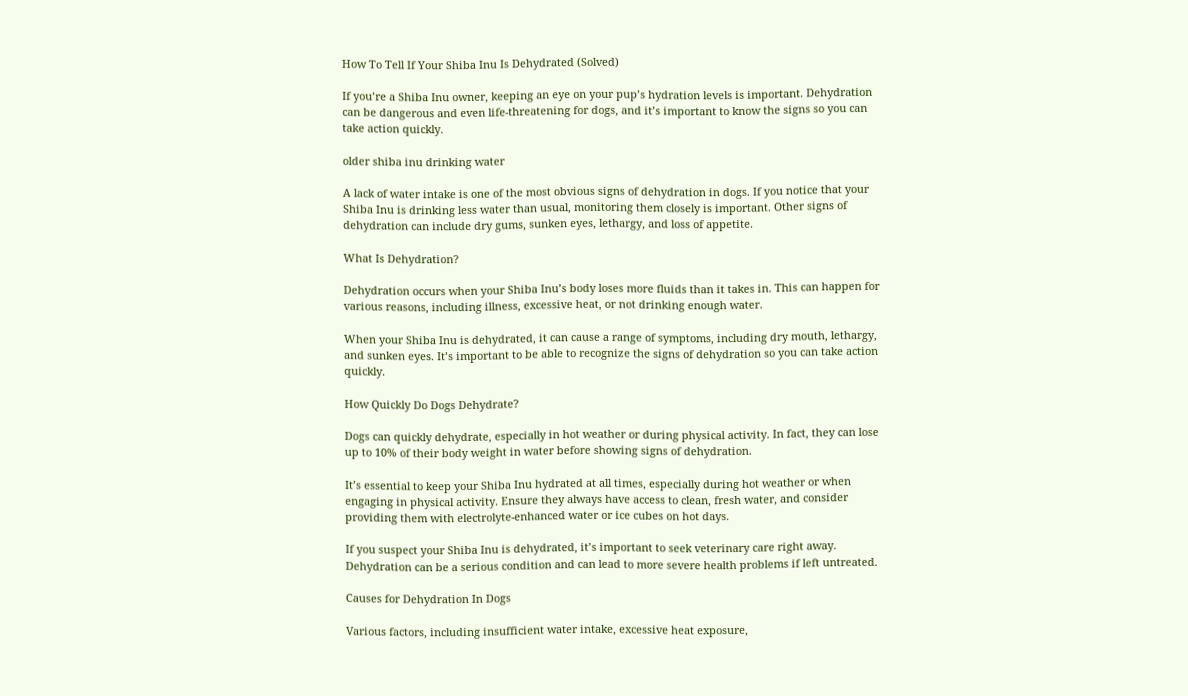How To Tell If Your Shiba Inu Is Dehydrated (Solved)

If you’re a Shiba Inu owner, keeping an eye on your pup’s hydration levels is important. Dehydration can be dangerous and even life-threatening for dogs, and it’s important to know the signs so you can take action quickly.

older shiba inu drinking water

A lack of water intake is one of the most obvious signs of dehydration in dogs. If you notice that your Shiba Inu is drinking less water than usual, monitoring them closely is important. Other signs of dehydration can include dry gums, sunken eyes, lethargy, and loss of appetite.

What Is Dehydration?

Dehydration occurs when your Shiba Inu’s body loses more fluids than it takes in. This can happen for various reasons, including illness, excessive heat, or not drinking enough water.

When your Shiba Inu is dehydrated, it can cause a range of symptoms, including dry mouth, lethargy, and sunken eyes. It’s important to be able to recognize the signs of dehydration so you can take action quickly.

How Quickly Do Dogs Dehydrate?

Dogs can quickly dehydrate, especially in hot weather or during physical activity. In fact, they can lose up to 10% of their body weight in water before showing signs of dehydration.

It’s essential to keep your Shiba Inu hydrated at all times, especially during hot weather or when engaging in physical activity. Ensure they always have access to clean, fresh water, and consider providing them with electrolyte-enhanced water or ice cubes on hot days.

If you suspect your Shiba Inu is dehydrated, it’s important to seek veterinary care right away. Dehydration can be a serious condition and can lead to more severe health problems if left untreated.

Causes for Dehydration In Dogs

Various factors, including insufficient water intake, excessive heat exposure,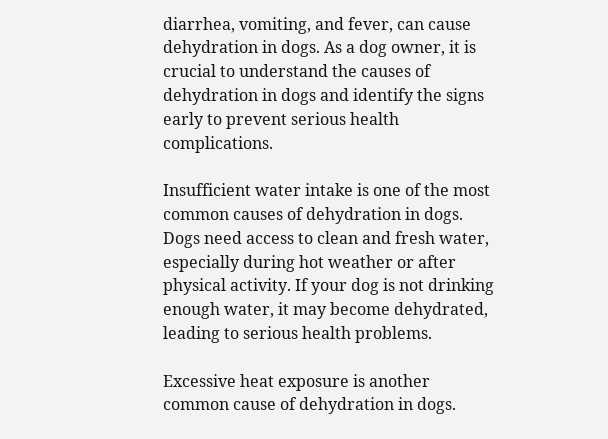diarrhea, vomiting, and fever, can cause dehydration in dogs. As a dog owner, it is crucial to understand the causes of dehydration in dogs and identify the signs early to prevent serious health complications.

Insufficient water intake is one of the most common causes of dehydration in dogs. Dogs need access to clean and fresh water, especially during hot weather or after physical activity. If your dog is not drinking enough water, it may become dehydrated, leading to serious health problems.

Excessive heat exposure is another common cause of dehydration in dogs.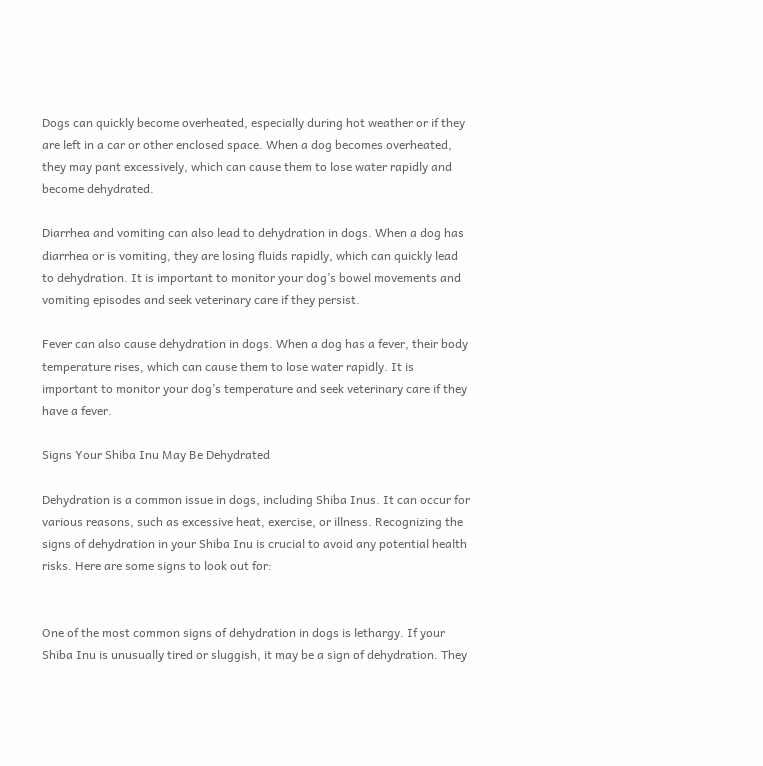Dogs can quickly become overheated, especially during hot weather or if they are left in a car or other enclosed space. When a dog becomes overheated, they may pant excessively, which can cause them to lose water rapidly and become dehydrated.

Diarrhea and vomiting can also lead to dehydration in dogs. When a dog has diarrhea or is vomiting, they are losing fluids rapidly, which can quickly lead to dehydration. It is important to monitor your dog’s bowel movements and vomiting episodes and seek veterinary care if they persist.

Fever can also cause dehydration in dogs. When a dog has a fever, their body temperature rises, which can cause them to lose water rapidly. It is important to monitor your dog’s temperature and seek veterinary care if they have a fever.

Signs Your Shiba Inu May Be Dehydrated

Dehydration is a common issue in dogs, including Shiba Inus. It can occur for various reasons, such as excessive heat, exercise, or illness. Recognizing the signs of dehydration in your Shiba Inu is crucial to avoid any potential health risks. Here are some signs to look out for:


One of the most common signs of dehydration in dogs is lethargy. If your Shiba Inu is unusually tired or sluggish, it may be a sign of dehydration. They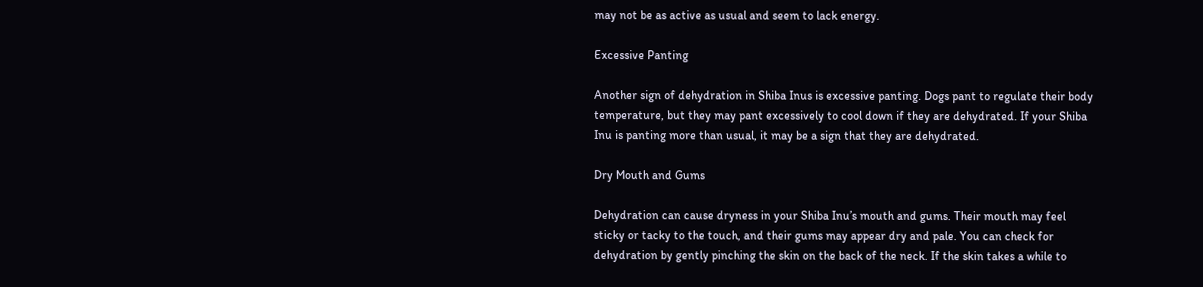may not be as active as usual and seem to lack energy.

Excessive Panting

Another sign of dehydration in Shiba Inus is excessive panting. Dogs pant to regulate their body temperature, but they may pant excessively to cool down if they are dehydrated. If your Shiba Inu is panting more than usual, it may be a sign that they are dehydrated.

Dry Mouth and Gums

Dehydration can cause dryness in your Shiba Inu’s mouth and gums. Their mouth may feel sticky or tacky to the touch, and their gums may appear dry and pale. You can check for dehydration by gently pinching the skin on the back of the neck. If the skin takes a while to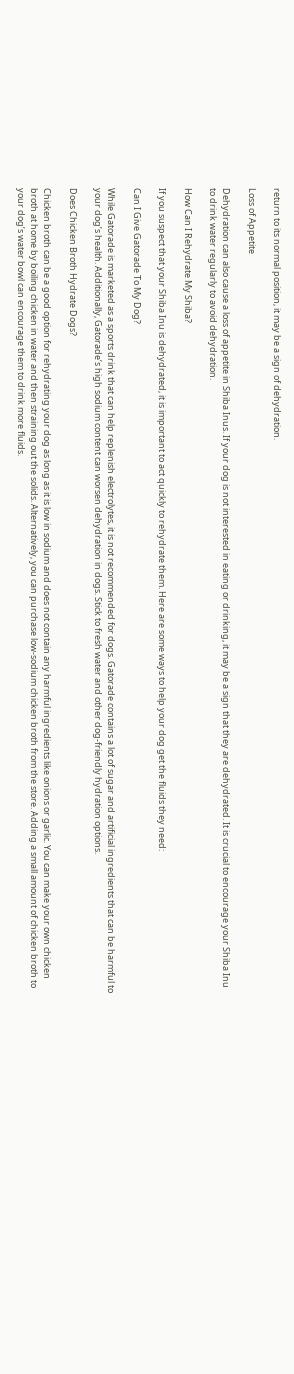return to its normal position, it may be a sign of dehydration.

Loss of Appetite

Dehydration can also cause a loss of appetite in Shiba Inus. If your dog is not interested in eating or drinking, it may be a sign that they are dehydrated. It is crucial to encourage your Shiba Inu to drink water regularly to avoid dehydration.

How Can I Rehydrate My Shiba?

If you suspect that your Shiba Inu is dehydrated, it is important to act quickly to rehydrate them. Here are some ways to help your dog get the fluids they need:

Can I Give Gatorade To My Dog?

While Gatorade is marketed as a sports drink that can help replenish electrolytes, it is not recommended for dogs. Gatorade contains a lot of sugar and artificial ingredients that can be harmful to your dog’s health. Additionally, Gatorade’s high sodium content can worsen dehydration in dogs. Stick to fresh water and other dog-friendly hydration options.

Does Chicken Broth Hydrate Dogs?

Chicken broth can be a good option for rehydrating your dog as long as it is low in sodium and does not contain any harmful ingredients like onions or garlic. You can make your own chicken broth at home by boiling chicken in water and then straining out the solids. Alternatively, you can purchase low-sodium chicken broth from the store. Adding a small amount of chicken broth to your dog’s water bowl can encourage them to drink more fluids.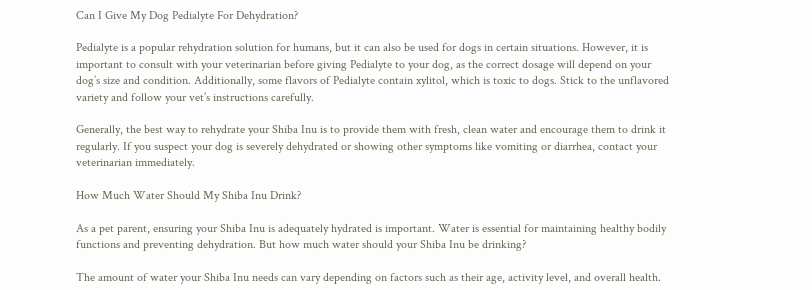Can I Give My Dog Pedialyte For Dehydration?

Pedialyte is a popular rehydration solution for humans, but it can also be used for dogs in certain situations. However, it is important to consult with your veterinarian before giving Pedialyte to your dog, as the correct dosage will depend on your dog’s size and condition. Additionally, some flavors of Pedialyte contain xylitol, which is toxic to dogs. Stick to the unflavored variety and follow your vet’s instructions carefully.

Generally, the best way to rehydrate your Shiba Inu is to provide them with fresh, clean water and encourage them to drink it regularly. If you suspect your dog is severely dehydrated or showing other symptoms like vomiting or diarrhea, contact your veterinarian immediately.

How Much Water Should My Shiba Inu Drink?

As a pet parent, ensuring your Shiba Inu is adequately hydrated is important. Water is essential for maintaining healthy bodily functions and preventing dehydration. But how much water should your Shiba Inu be drinking?

The amount of water your Shiba Inu needs can vary depending on factors such as their age, activity level, and overall health.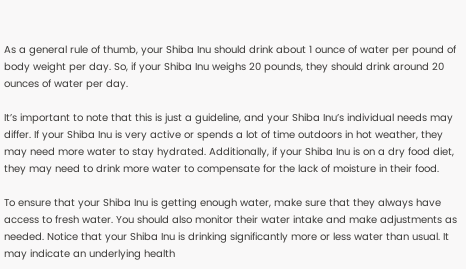As a general rule of thumb, your Shiba Inu should drink about 1 ounce of water per pound of body weight per day. So, if your Shiba Inu weighs 20 pounds, they should drink around 20 ounces of water per day.

It’s important to note that this is just a guideline, and your Shiba Inu’s individual needs may differ. If your Shiba Inu is very active or spends a lot of time outdoors in hot weather, they may need more water to stay hydrated. Additionally, if your Shiba Inu is on a dry food diet, they may need to drink more water to compensate for the lack of moisture in their food.

To ensure that your Shiba Inu is getting enough water, make sure that they always have access to fresh water. You should also monitor their water intake and make adjustments as needed. Notice that your Shiba Inu is drinking significantly more or less water than usual. It may indicate an underlying health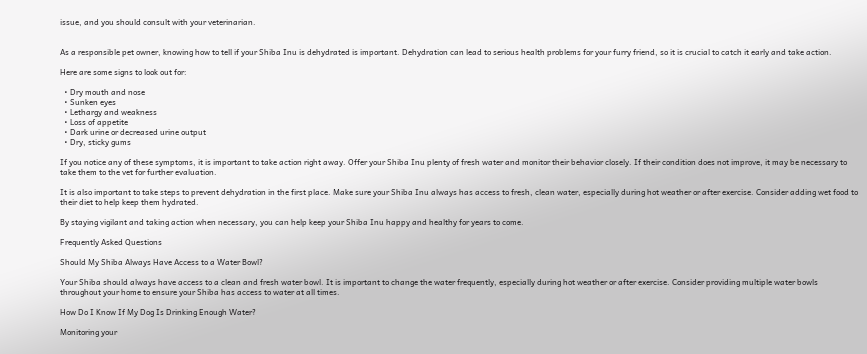issue, and you should consult with your veterinarian.


As a responsible pet owner, knowing how to tell if your Shiba Inu is dehydrated is important. Dehydration can lead to serious health problems for your furry friend, so it is crucial to catch it early and take action.

Here are some signs to look out for:

  • Dry mouth and nose
  • Sunken eyes
  • Lethargy and weakness
  • Loss of appetite
  • Dark urine or decreased urine output
  • Dry, sticky gums

If you notice any of these symptoms, it is important to take action right away. Offer your Shiba Inu plenty of fresh water and monitor their behavior closely. If their condition does not improve, it may be necessary to take them to the vet for further evaluation.

It is also important to take steps to prevent dehydration in the first place. Make sure your Shiba Inu always has access to fresh, clean water, especially during hot weather or after exercise. Consider adding wet food to their diet to help keep them hydrated.

By staying vigilant and taking action when necessary, you can help keep your Shiba Inu happy and healthy for years to come.

Frequently Asked Questions

Should My Shiba Always Have Access to a Water Bowl?

Your Shiba should always have access to a clean and fresh water bowl. It is important to change the water frequently, especially during hot weather or after exercise. Consider providing multiple water bowls throughout your home to ensure your Shiba has access to water at all times.

How Do I Know If My Dog Is Drinking Enough Water?

Monitoring your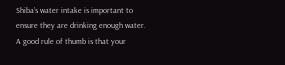Shiba’s water intake is important to ensure they are drinking enough water. A good rule of thumb is that your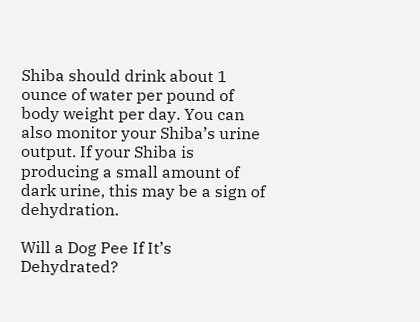Shiba should drink about 1 ounce of water per pound of body weight per day. You can also monitor your Shiba’s urine output. If your Shiba is producing a small amount of dark urine, this may be a sign of dehydration.

Will a Dog Pee If It’s Dehydrated?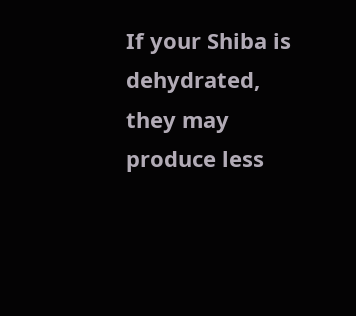If your Shiba is dehydrated, they may produce less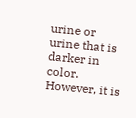urine or urine that is darker in color. However, it is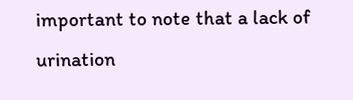important to note that a lack of urination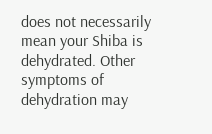does not necessarily mean your Shiba is dehydrated. Other symptoms of dehydration may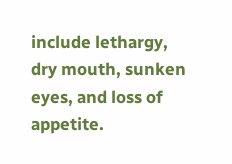include lethargy, dry mouth, sunken eyes, and loss of appetite.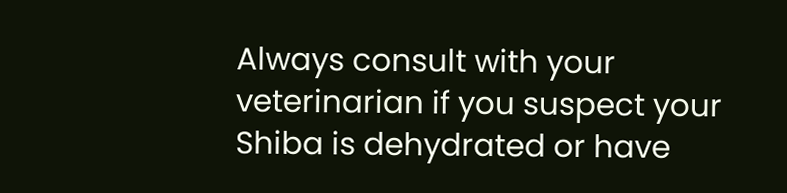Always consult with your veterinarian if you suspect your Shiba is dehydrated or have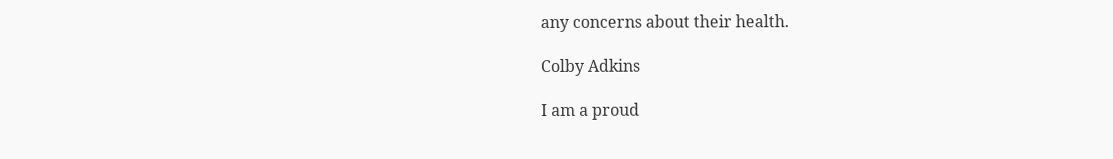any concerns about their health.

Colby Adkins

I am a proud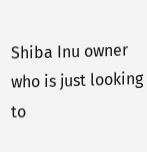Shiba Inu owner who is just looking to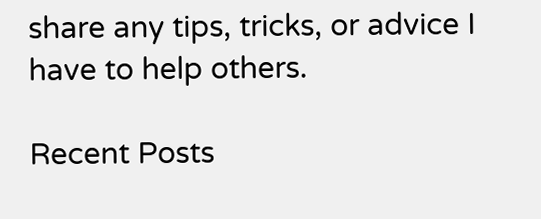share any tips, tricks, or advice I have to help others.

Recent Posts